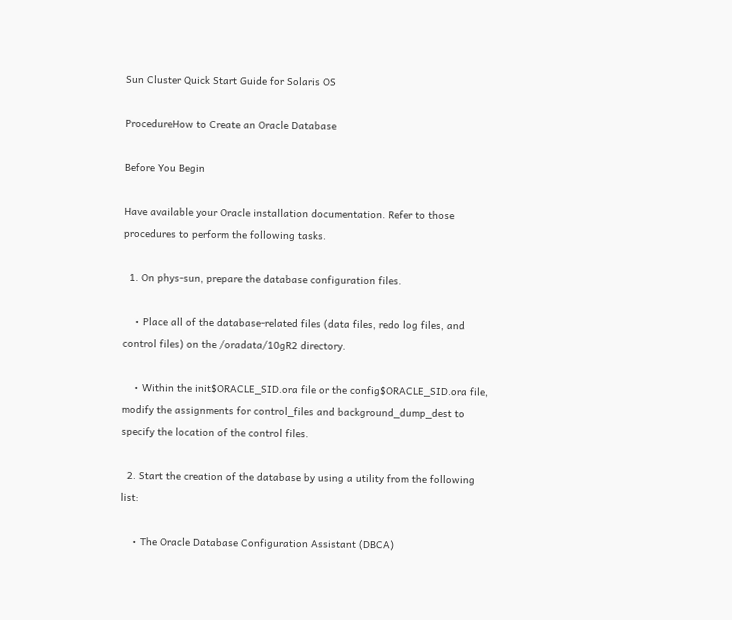Sun Cluster Quick Start Guide for Solaris OS

ProcedureHow to Create an Oracle Database

Before You Begin

Have available your Oracle installation documentation. Refer to those procedures to perform the following tasks.

  1. On phys-sun, prepare the database configuration files.

    • Place all of the database-related files (data files, redo log files, and control files) on the /oradata/10gR2 directory.

    • Within the init$ORACLE_SID.ora file or the config$ORACLE_SID.ora file, modify the assignments for control_files and background_dump_dest to specify the location of the control files.

  2. Start the creation of the database by using a utility from the following list:

    • The Oracle Database Configuration Assistant (DBCA)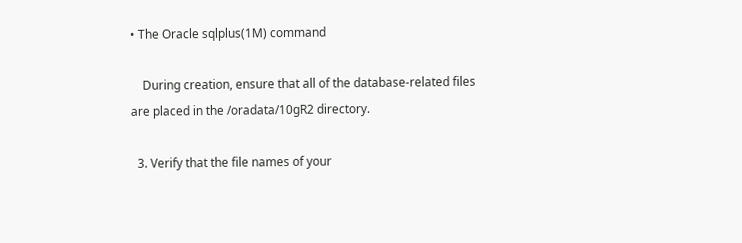• The Oracle sqlplus(1M) command

    During creation, ensure that all of the database-related files are placed in the /oradata/10gR2 directory.

  3. Verify that the file names of your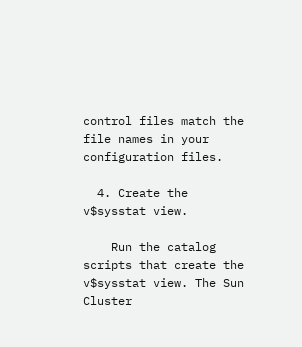control files match the file names in your configuration files.

  4. Create the v$sysstat view.

    Run the catalog scripts that create the v$sysstat view. The Sun Cluster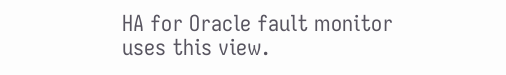HA for Oracle fault monitor uses this view.